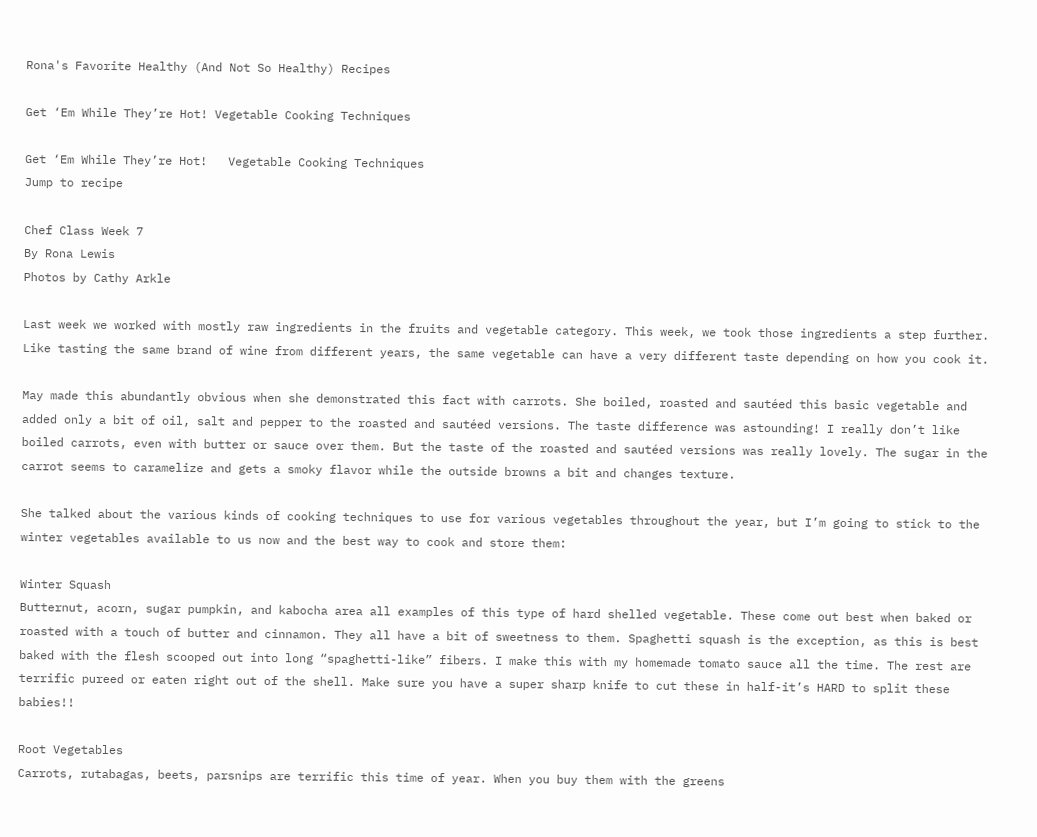Rona's Favorite Healthy (And Not So Healthy) Recipes

Get ‘Em While They’re Hot! Vegetable Cooking Techniques

Get ‘Em While They’re Hot!   Vegetable Cooking Techniques
Jump to recipe

Chef Class Week 7
By Rona Lewis
Photos by Cathy Arkle

Last week we worked with mostly raw ingredients in the fruits and vegetable category. This week, we took those ingredients a step further. Like tasting the same brand of wine from different years, the same vegetable can have a very different taste depending on how you cook it.

May made this abundantly obvious when she demonstrated this fact with carrots. She boiled, roasted and sautéed this basic vegetable and added only a bit of oil, salt and pepper to the roasted and sautéed versions. The taste difference was astounding! I really don’t like boiled carrots, even with butter or sauce over them. But the taste of the roasted and sautéed versions was really lovely. The sugar in the carrot seems to caramelize and gets a smoky flavor while the outside browns a bit and changes texture.

She talked about the various kinds of cooking techniques to use for various vegetables throughout the year, but I’m going to stick to the winter vegetables available to us now and the best way to cook and store them:

Winter Squash
Butternut, acorn, sugar pumpkin, and kabocha area all examples of this type of hard shelled vegetable. These come out best when baked or roasted with a touch of butter and cinnamon. They all have a bit of sweetness to them. Spaghetti squash is the exception, as this is best baked with the flesh scooped out into long “spaghetti-like” fibers. I make this with my homemade tomato sauce all the time. The rest are terrific pureed or eaten right out of the shell. Make sure you have a super sharp knife to cut these in half-it’s HARD to split these babies!!

Root Vegetables
Carrots, rutabagas, beets, parsnips are terrific this time of year. When you buy them with the greens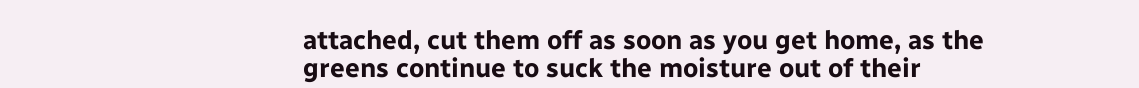attached, cut them off as soon as you get home, as the greens continue to suck the moisture out of their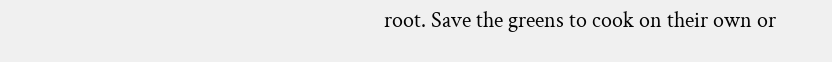root. Save the greens to cook on their own or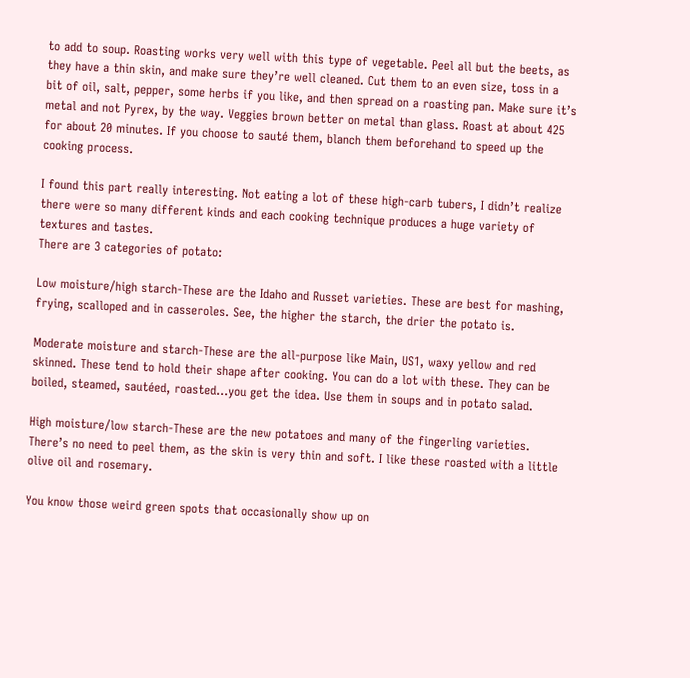to add to soup. Roasting works very well with this type of vegetable. Peel all but the beets, as they have a thin skin, and make sure they’re well cleaned. Cut them to an even size, toss in a bit of oil, salt, pepper, some herbs if you like, and then spread on a roasting pan. Make sure it’s metal and not Pyrex, by the way. Veggies brown better on metal than glass. Roast at about 425 for about 20 minutes. If you choose to sauté them, blanch them beforehand to speed up the cooking process.

I found this part really interesting. Not eating a lot of these high-carb tubers, I didn’t realize there were so many different kinds and each cooking technique produces a huge variety of textures and tastes.
There are 3 categories of potato:

Low moisture/high starch-These are the Idaho and Russet varieties. These are best for mashing, frying, scalloped and in casseroles. See, the higher the starch, the drier the potato is.

Moderate moisture and starch-These are the all-purpose like Main, US1, waxy yellow and red skinned. These tend to hold their shape after cooking. You can do a lot with these. They can be boiled, steamed, sautéed, roasted…you get the idea. Use them in soups and in potato salad.

High moisture/low starch-These are the new potatoes and many of the fingerling varieties. There’s no need to peel them, as the skin is very thin and soft. I like these roasted with a little olive oil and rosemary.

You know those weird green spots that occasionally show up on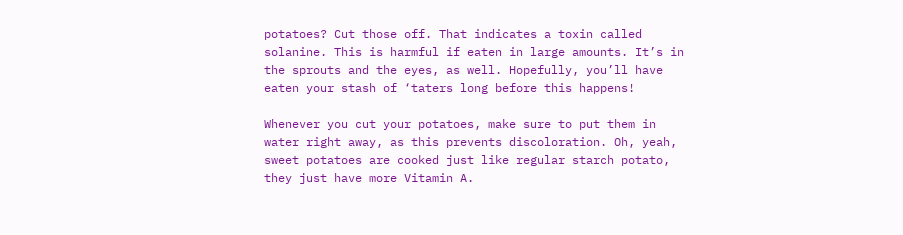potatoes? Cut those off. That indicates a toxin called solanine. This is harmful if eaten in large amounts. It’s in the sprouts and the eyes, as well. Hopefully, you’ll have eaten your stash of ‘taters long before this happens!

Whenever you cut your potatoes, make sure to put them in water right away, as this prevents discoloration. Oh, yeah, sweet potatoes are cooked just like regular starch potato, they just have more Vitamin A.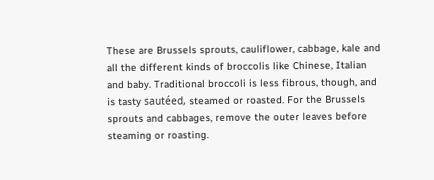These are Brussels sprouts, cauliflower, cabbage, kale and all the different kinds of broccolis like Chinese, Italian and baby. Traditional broccoli is less fibrous, though, and is tasty sautéed, steamed or roasted. For the Brussels sprouts and cabbages, remove the outer leaves before steaming or roasting.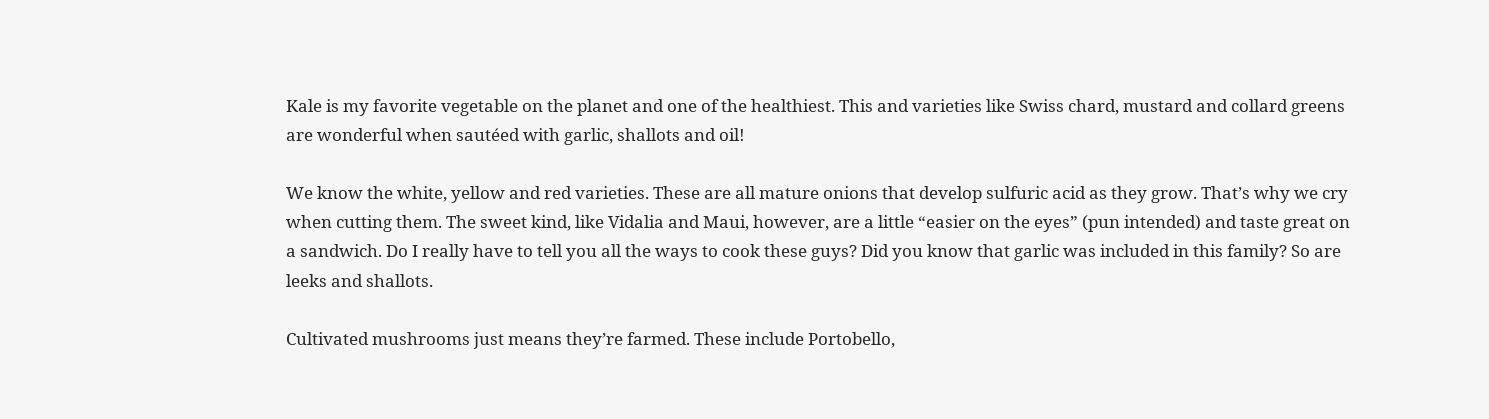Kale is my favorite vegetable on the planet and one of the healthiest. This and varieties like Swiss chard, mustard and collard greens are wonderful when sautéed with garlic, shallots and oil!

We know the white, yellow and red varieties. These are all mature onions that develop sulfuric acid as they grow. That’s why we cry when cutting them. The sweet kind, like Vidalia and Maui, however, are a little “easier on the eyes” (pun intended) and taste great on a sandwich. Do I really have to tell you all the ways to cook these guys? Did you know that garlic was included in this family? So are leeks and shallots.

Cultivated mushrooms just means they’re farmed. These include Portobello,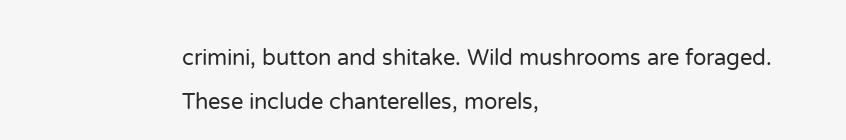crimini, button and shitake. Wild mushrooms are foraged. These include chanterelles, morels,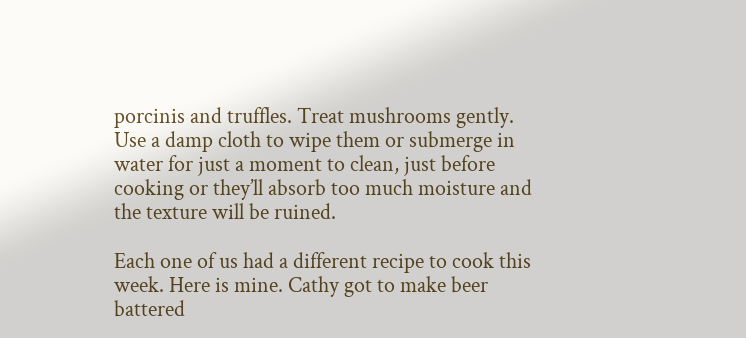porcinis and truffles. Treat mushrooms gently. Use a damp cloth to wipe them or submerge in water for just a moment to clean, just before cooking or they’ll absorb too much moisture and the texture will be ruined.

Each one of us had a different recipe to cook this week. Here is mine. Cathy got to make beer battered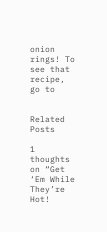onion rings! To see that recipe, go to


Related Posts

1 thoughts on “Get ‘Em While They’re Hot!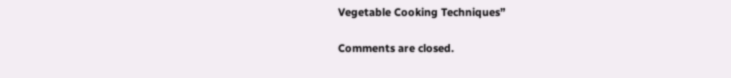Vegetable Cooking Techniques”

Comments are closed.